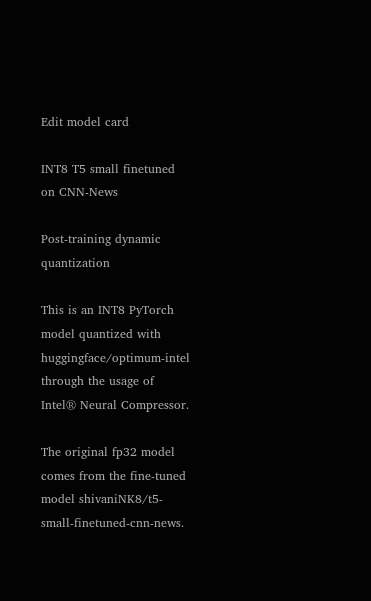Edit model card

INT8 T5 small finetuned on CNN-News

Post-training dynamic quantization

This is an INT8 PyTorch model quantized with huggingface/optimum-intel through the usage of Intel® Neural Compressor.

The original fp32 model comes from the fine-tuned model shivaniNK8/t5-small-finetuned-cnn-news.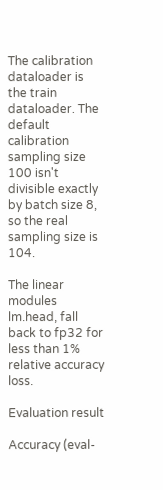The calibration dataloader is the train dataloader. The default calibration sampling size 100 isn't divisible exactly by batch size 8, so the real sampling size is 104.

The linear modules lm.head, fall back to fp32 for less than 1% relative accuracy loss.

Evaluation result

Accuracy (eval-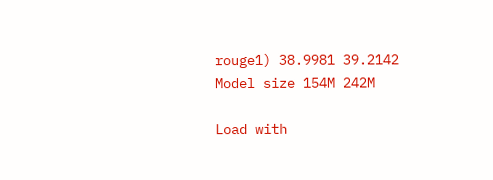rouge1) 38.9981 39.2142
Model size 154M 242M

Load with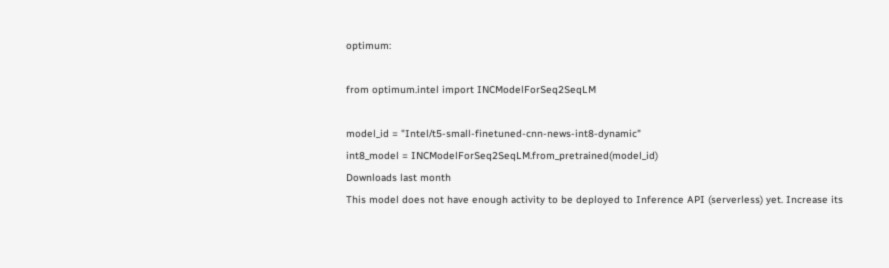optimum:

from optimum.intel import INCModelForSeq2SeqLM

model_id = "Intel/t5-small-finetuned-cnn-news-int8-dynamic"
int8_model = INCModelForSeq2SeqLM.from_pretrained(model_id)
Downloads last month
This model does not have enough activity to be deployed to Inference API (serverless) yet. Increase its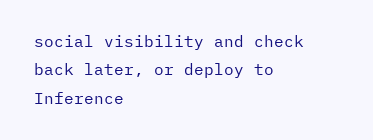social visibility and check back later, or deploy to Inference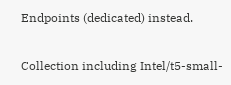Endpoints (dedicated) instead.

Collection including Intel/t5-small-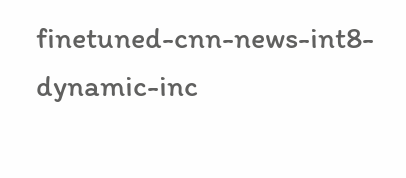finetuned-cnn-news-int8-dynamic-inc